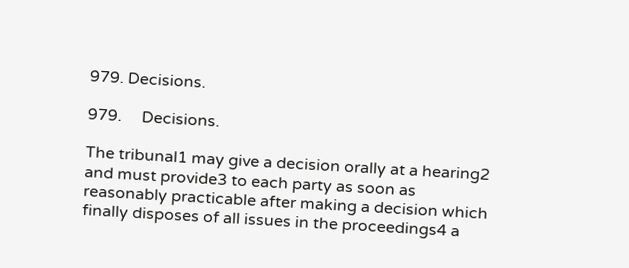979. Decisions.

979.     Decisions.

The tribunal1 may give a decision orally at a hearing2 and must provide3 to each party as soon as reasonably practicable after making a decision which finally disposes of all issues in the proceedings4 a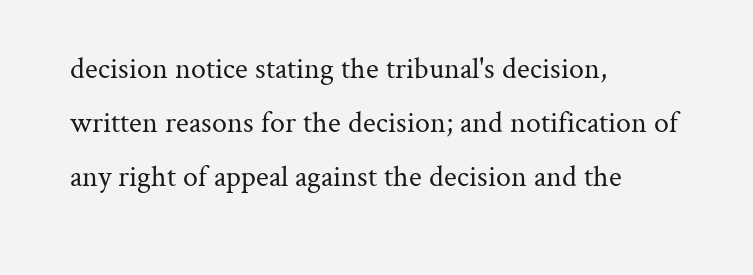decision notice stating the tribunal's decision, written reasons for the decision; and notification of any right of appeal against the decision and the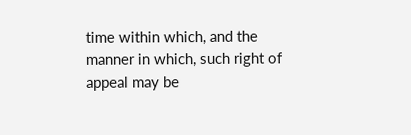time within which, and the manner in which, such right of appeal may be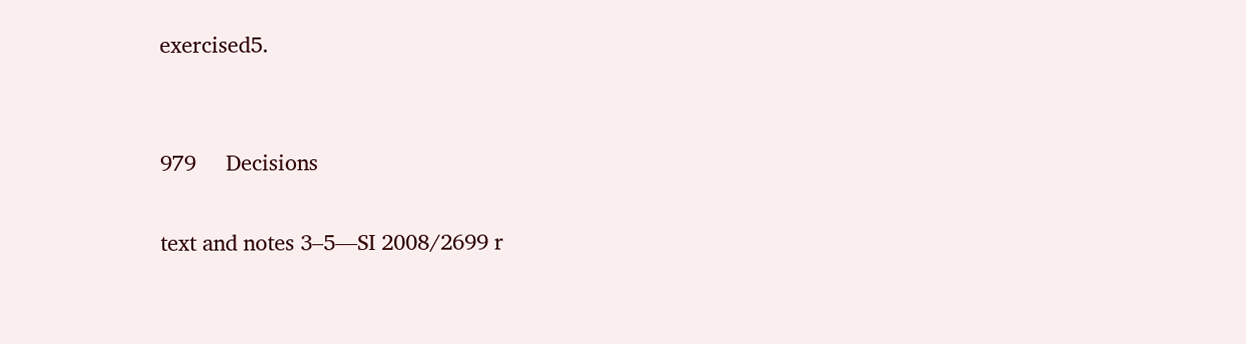exercised5.


979     Decisions

text and notes 3–5—SI 2008/2699 r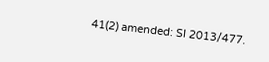41(2) amended: SI 2013/477.